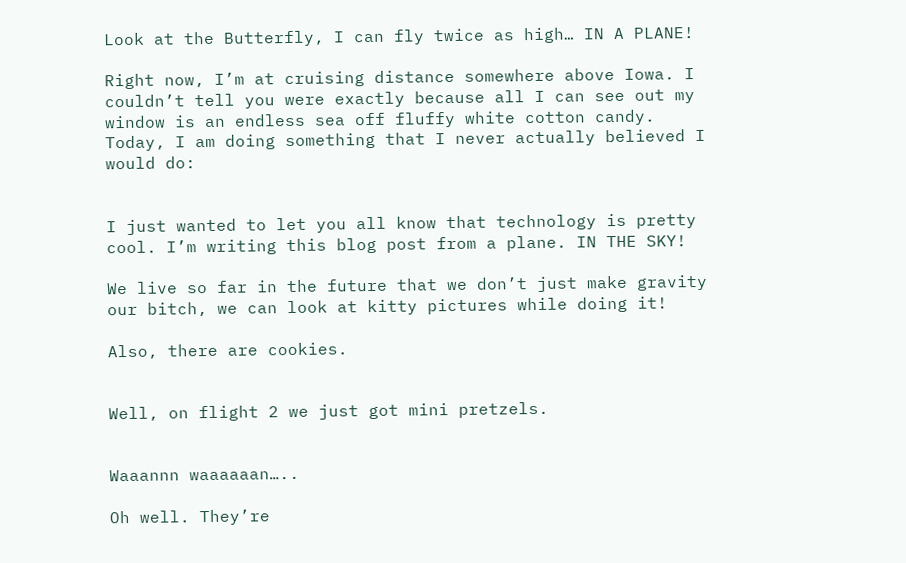Look at the Butterfly, I can fly twice as high… IN A PLANE!

Right now, I’m at cruising distance somewhere above Iowa. I couldn’t tell you were exactly because all I can see out my window is an endless sea off fluffy white cotton candy. Today, I am doing something that I never actually believed I would do:


I just wanted to let you all know that technology is pretty cool. I’m writing this blog post from a plane. IN THE SKY!

We live so far in the future that we don’t just make gravity our bitch, we can look at kitty pictures while doing it!

Also, there are cookies.


Well, on flight 2 we just got mini pretzels.


Waaannn waaaaaan…..

Oh well. They’re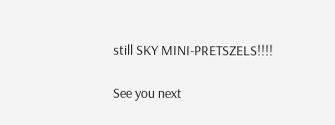still SKY MINI-PRETSZELS!!!!

See you next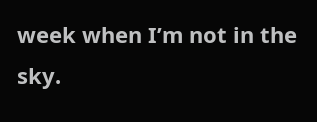week when I’m not in the sky.